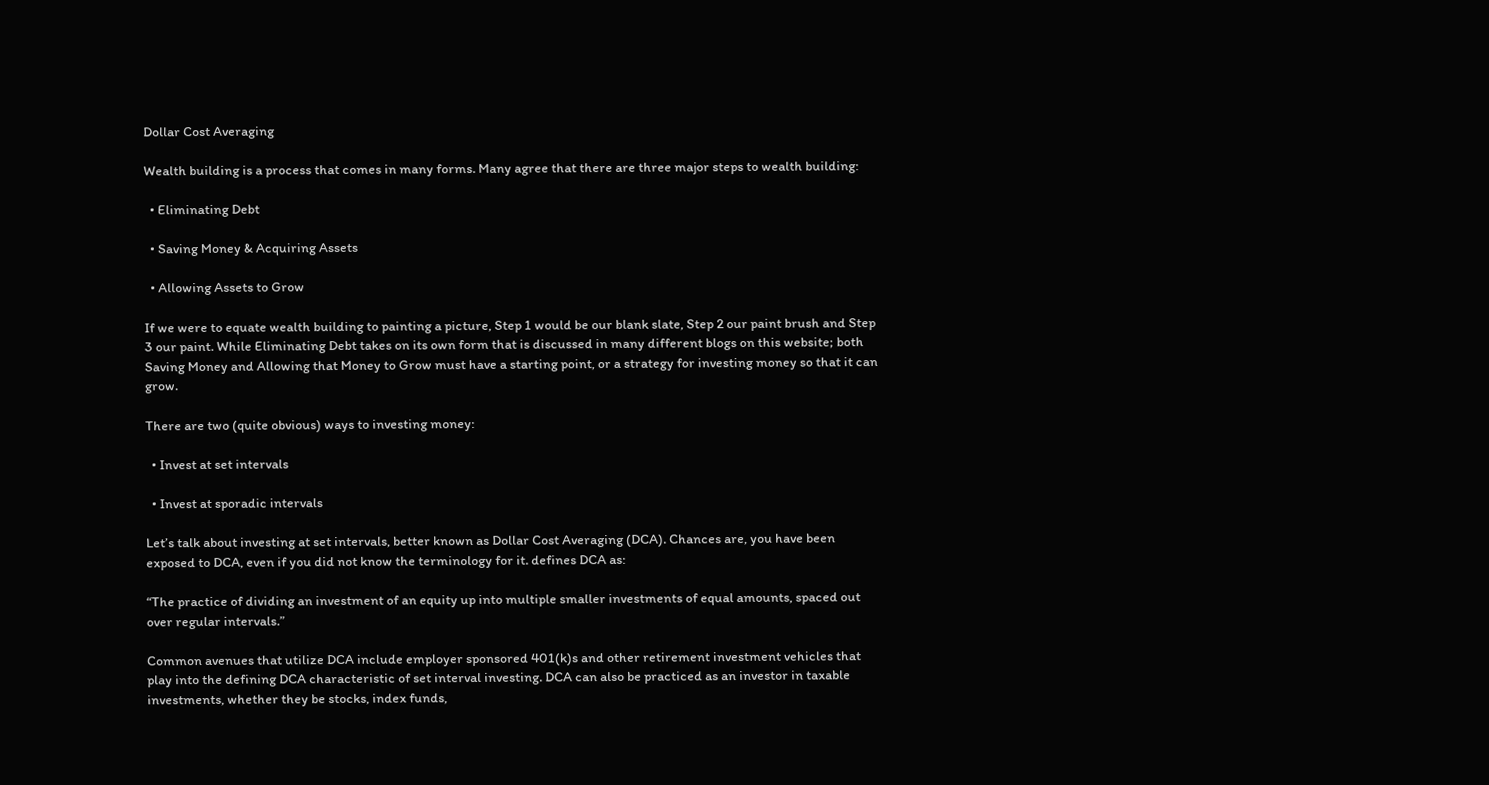Dollar Cost Averaging

Wealth building is a process that comes in many forms. Many agree that there are three major steps to wealth building:

  • Eliminating Debt

  • Saving Money & Acquiring Assets

  • Allowing Assets to Grow

If we were to equate wealth building to painting a picture, Step 1 would be our blank slate, Step 2 our paint brush and Step 3 our paint. While Eliminating Debt takes on its own form that is discussed in many different blogs on this website; both Saving Money and Allowing that Money to Grow must have a starting point, or a strategy for investing money so that it can grow.

There are two (quite obvious) ways to investing money:

  • Invest at set intervals

  • Invest at sporadic intervals

Let’s talk about investing at set intervals, better known as Dollar Cost Averaging (DCA). Chances are, you have been exposed to DCA, even if you did not know the terminology for it. defines DCA as:

“The practice of dividing an investment of an equity up into multiple smaller investments of equal amounts, spaced out over regular intervals.”

Common avenues that utilize DCA include employer sponsored 401(k)s and other retirement investment vehicles that play into the defining DCA characteristic of set interval investing. DCA can also be practiced as an investor in taxable investments, whether they be stocks, index funds,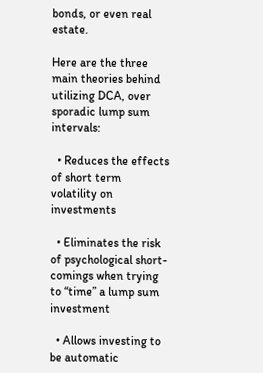bonds, or even real estate.

Here are the three main theories behind utilizing DCA, over sporadic lump sum intervals:

  • Reduces the effects of short term volatility on investments

  • Eliminates the risk of psychological short-comings when trying to “time” a lump sum investment

  • Allows investing to be automatic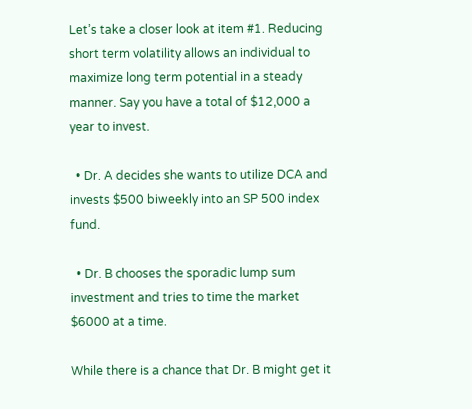Let’s take a closer look at item #1. Reducing short term volatility allows an individual to maximize long term potential in a steady manner. Say you have a total of $12,000 a year to invest.

  • Dr. A decides she wants to utilize DCA and invests $500 biweekly into an SP 500 index fund.

  • Dr. B chooses the sporadic lump sum investment and tries to time the market $6000 at a time.

While there is a chance that Dr. B might get it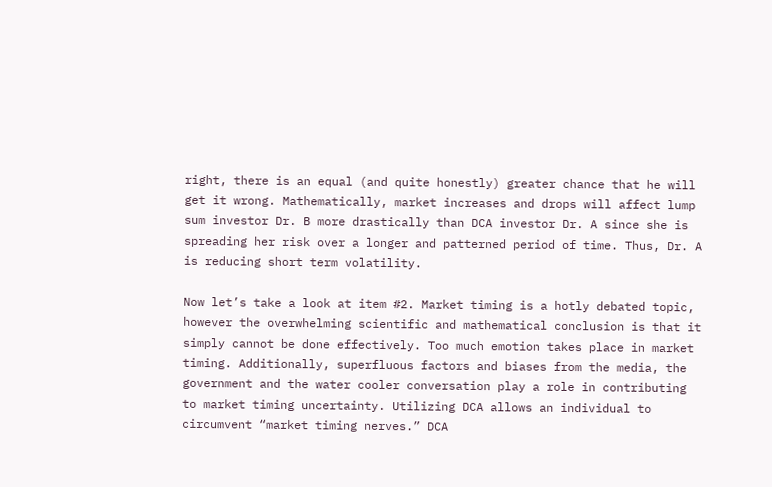right, there is an equal (and quite honestly) greater chance that he will get it wrong. Mathematically, market increases and drops will affect lump sum investor Dr. B more drastically than DCA investor Dr. A since she is spreading her risk over a longer and patterned period of time. Thus, Dr. A is reducing short term volatility.

Now let’s take a look at item #2. Market timing is a hotly debated topic, however the overwhelming scientific and mathematical conclusion is that it simply cannot be done effectively. Too much emotion takes place in market timing. Additionally, superfluous factors and biases from the media, the government and the water cooler conversation play a role in contributing to market timing uncertainty. Utilizing DCA allows an individual to circumvent “market timing nerves.” DCA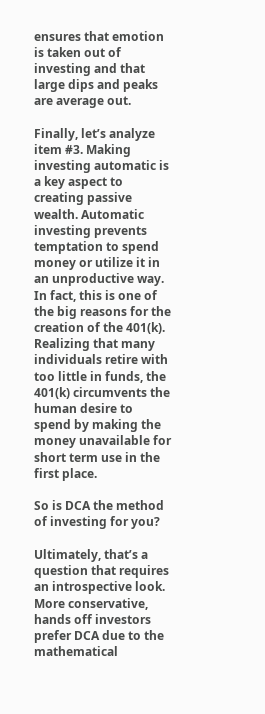ensures that emotion is taken out of investing and that large dips and peaks are average out.

Finally, let’s analyze item #3. Making investing automatic is a key aspect to creating passive wealth. Automatic investing prevents temptation to spend money or utilize it in an unproductive way. In fact, this is one of the big reasons for the creation of the 401(k). Realizing that many individuals retire with too little in funds, the 401(k) circumvents the human desire to spend by making the money unavailable for short term use in the first place.

So is DCA the method of investing for you?

Ultimately, that’s a question that requires an introspective look. More conservative, hands off investors prefer DCA due to the mathematical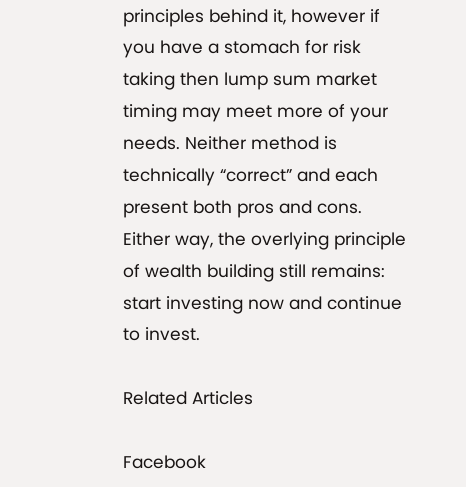principles behind it, however if you have a stomach for risk taking then lump sum market timing may meet more of your needs. Neither method is technically “correct” and each present both pros and cons. Either way, the overlying principle of wealth building still remains: start investing now and continue to invest.

Related Articles

Facebook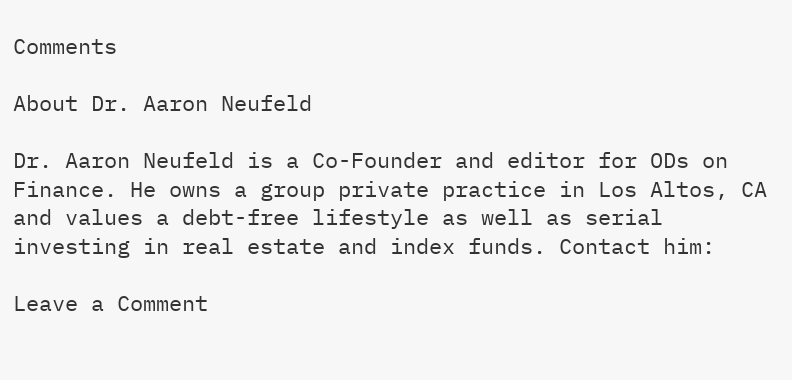Comments

About Dr. Aaron Neufeld

Dr. Aaron Neufeld is a Co-Founder and editor for ODs on Finance. He owns a group private practice in Los Altos, CA and values a debt-free lifestyle as well as serial investing in real estate and index funds. Contact him:

Leave a Comment